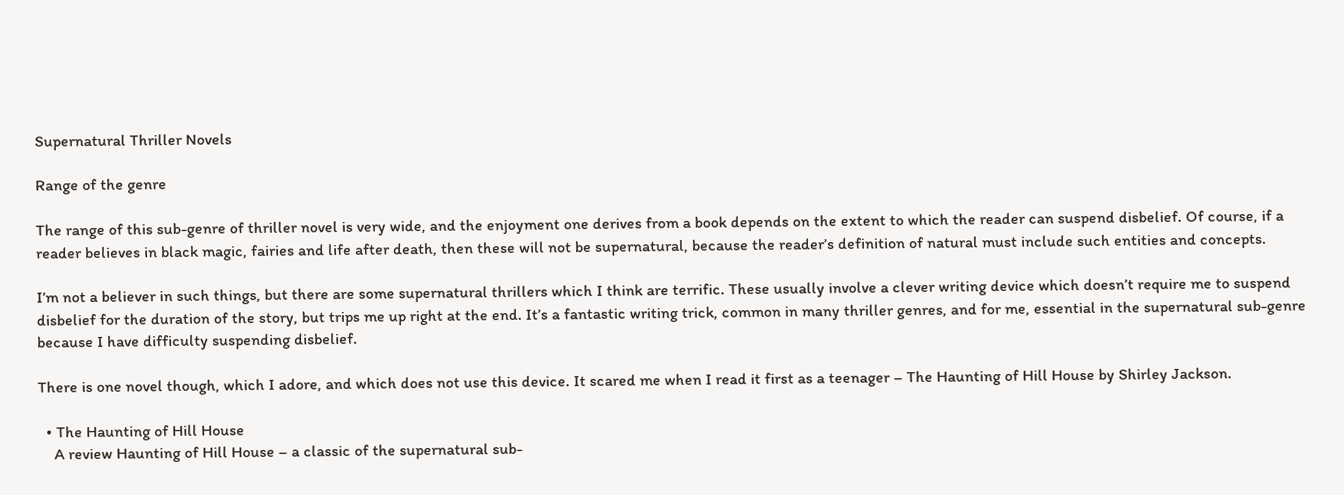Supernatural Thriller Novels

Range of the genre

The range of this sub-genre of thriller novel is very wide, and the enjoyment one derives from a book depends on the extent to which the reader can suspend disbelief. Of course, if a reader believes in black magic, fairies and life after death, then these will not be supernatural, because the reader’s definition of natural must include such entities and concepts.

I’m not a believer in such things, but there are some supernatural thrillers which I think are terrific. These usually involve a clever writing device which doesn’t require me to suspend disbelief for the duration of the story, but trips me up right at the end. It’s a fantastic writing trick, common in many thriller genres, and for me, essential in the supernatural sub-genre because I have difficulty suspending disbelief.

There is one novel though, which I adore, and which does not use this device. It scared me when I read it first as a teenager – The Haunting of Hill House by Shirley Jackson.

  • The Haunting of Hill House
    A review Haunting of Hill House – a classic of the supernatural sub-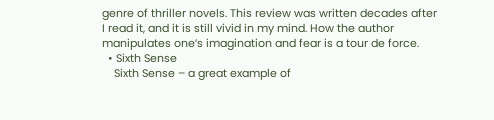genre of thriller novels. This review was written decades after I read it, and it is still vivid in my mind. How the author manipulates one’s imagination and fear is a tour de force.
  • Sixth Sense
    Sixth Sense – a great example of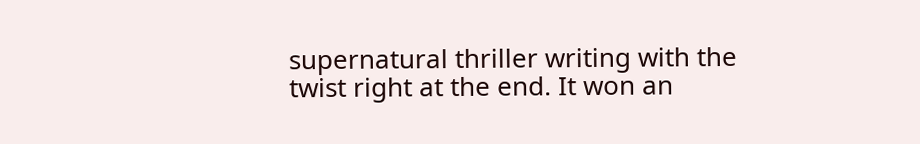supernatural thriller writing with the twist right at the end. It won an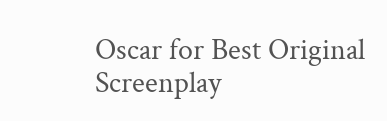Oscar for Best Original Screenplay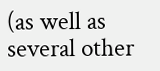(as well as several other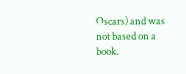Oscars) and was not based on a book.